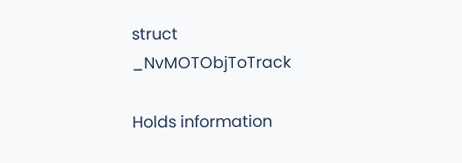struct _NvMOTObjToTrack

Holds information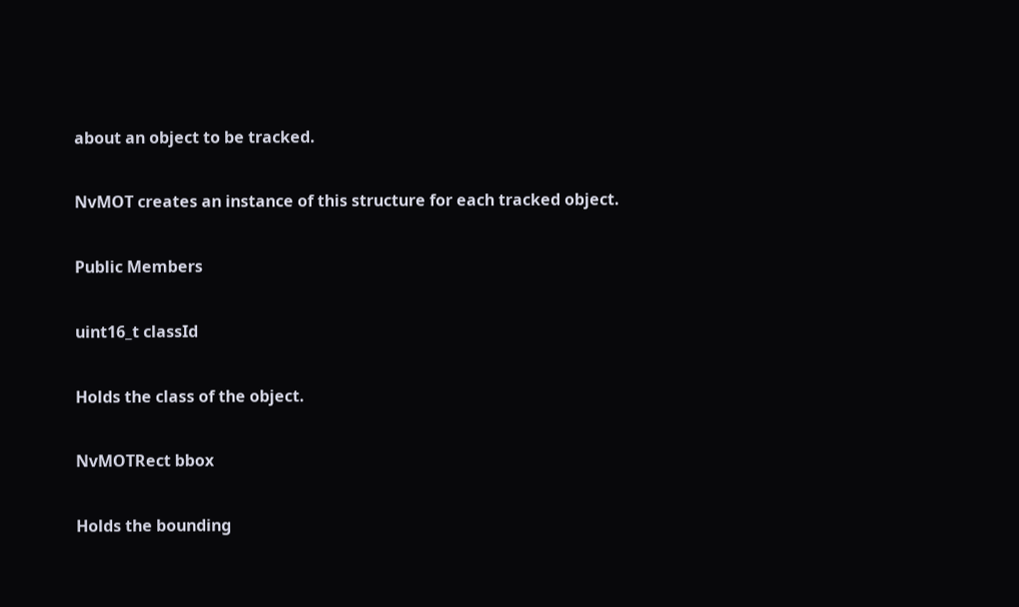about an object to be tracked.

NvMOT creates an instance of this structure for each tracked object.

Public Members

uint16_t classId

Holds the class of the object.

NvMOTRect bbox

Holds the bounding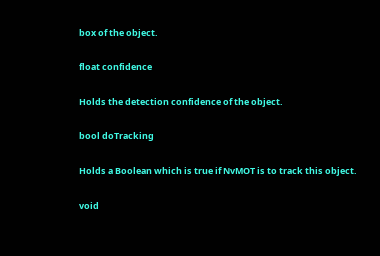box of the object.

float confidence

Holds the detection confidence of the object.

bool doTracking

Holds a Boolean which is true if NvMOT is to track this object.

void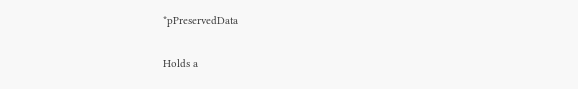*pPreservedData

Holds a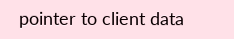pointer to client data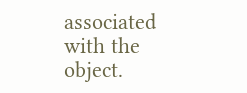associated with the object.